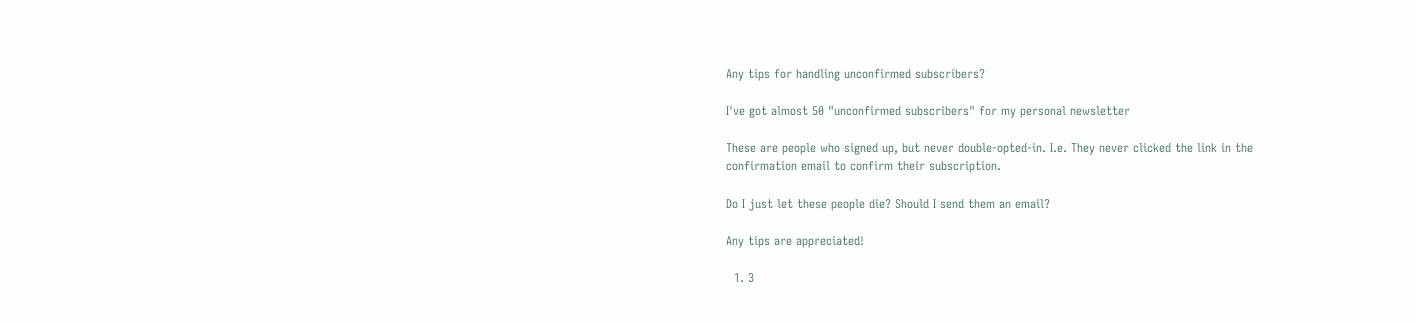Any tips for handling unconfirmed subscribers?

I've got almost 50 "unconfirmed subscribers" for my personal newsletter

These are people who signed up, but never double-opted-in. I.e. They never clicked the link in the confirmation email to confirm their subscription.

Do I just let these people die? Should I send them an email?

Any tips are appreciated!

  1. 3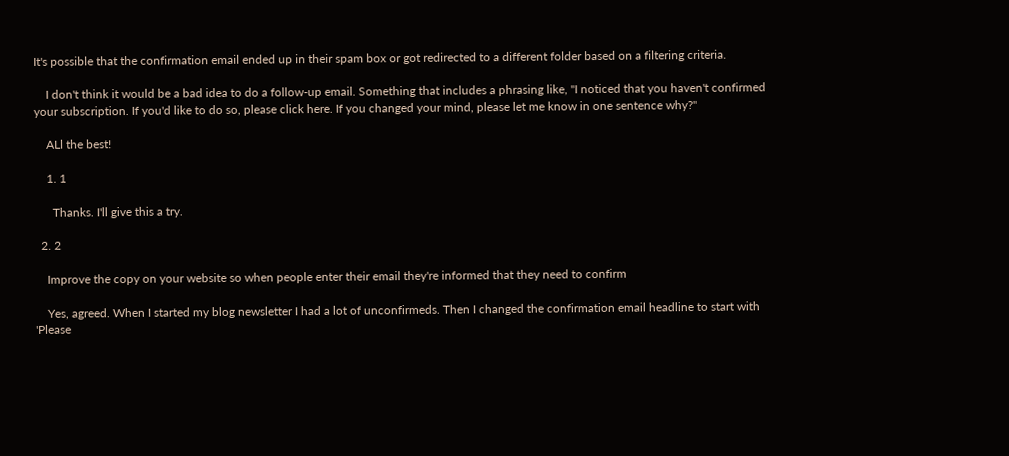It's possible that the confirmation email ended up in their spam box or got redirected to a different folder based on a filtering criteria.

    I don't think it would be a bad idea to do a follow-up email. Something that includes a phrasing like, "I noticed that you haven't confirmed your subscription. If you'd like to do so, please click here. If you changed your mind, please let me know in one sentence why?"

    ALl the best!

    1. 1

      Thanks. I'll give this a try.

  2. 2

    Improve the copy on your website so when people enter their email they're informed that they need to confirm

    Yes, agreed. When I started my blog newsletter I had a lot of unconfirmeds. Then I changed the confirmation email headline to start with 'Please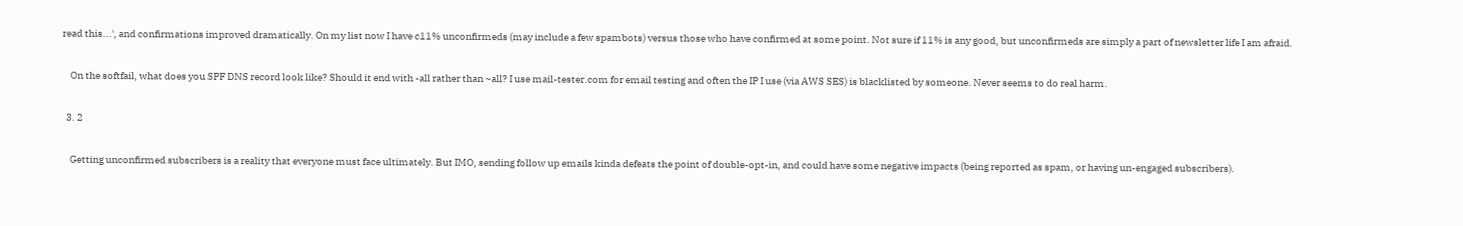read this...', and confirmations improved dramatically. On my list now I have c11% unconfirmeds (may include a few spambots) versus those who have confirmed at some point. Not sure if 11% is any good, but unconfirmeds are simply a part of newsletter life I am afraid.

    On the softfail, what does you SPF DNS record look like? Should it end with -all rather than ~all? I use mail-tester.com for email testing and often the IP I use (via AWS SES) is blacklisted by someone. Never seems to do real harm.

  3. 2

    Getting unconfirmed subscribers is a reality that everyone must face ultimately. But IMO, sending follow up emails kinda defeats the point of double-opt-in, and could have some negative impacts (being reported as spam, or having un-engaged subscribers).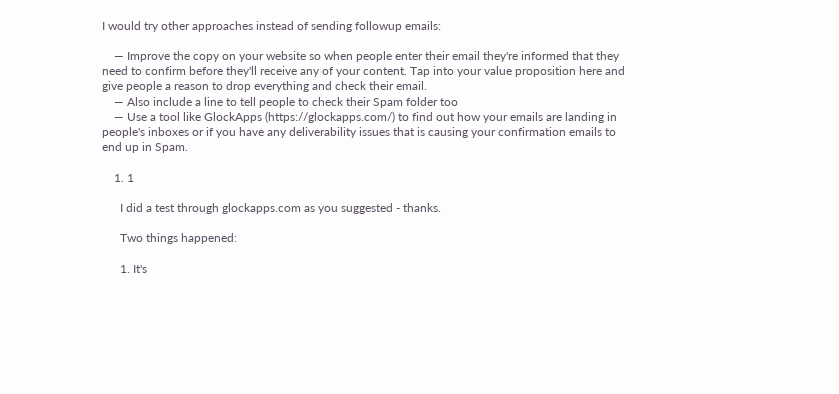I would try other approaches instead of sending followup emails:

    — Improve the copy on your website so when people enter their email they're informed that they need to confirm before they'll receive any of your content. Tap into your value proposition here and give people a reason to drop everything and check their email.
    — Also include a line to tell people to check their Spam folder too
    — Use a tool like GlockApps (https://glockapps.com/) to find out how your emails are landing in people's inboxes or if you have any deliverability issues that is causing your confirmation emails to end up in Spam.

    1. 1

      I did a test through glockapps.com as you suggested - thanks.

      Two things happened:

      1. It's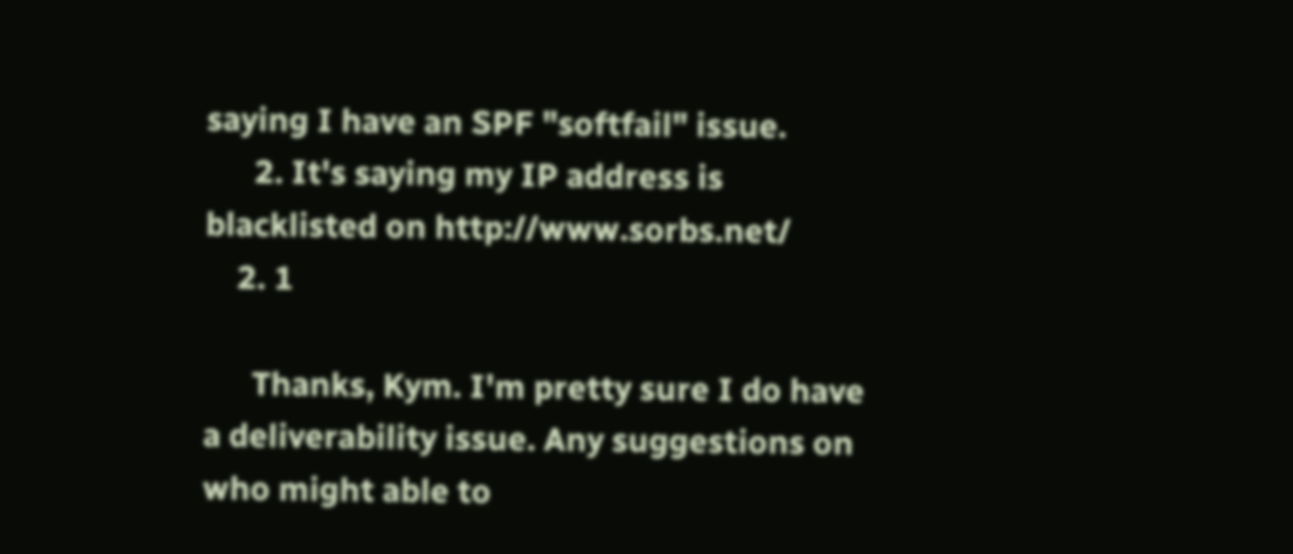saying I have an SPF "softfail" issue.
      2. It's saying my IP address is blacklisted on http://www.sorbs.net/
    2. 1

      Thanks, Kym. I'm pretty sure I do have a deliverability issue. Any suggestions on who might able to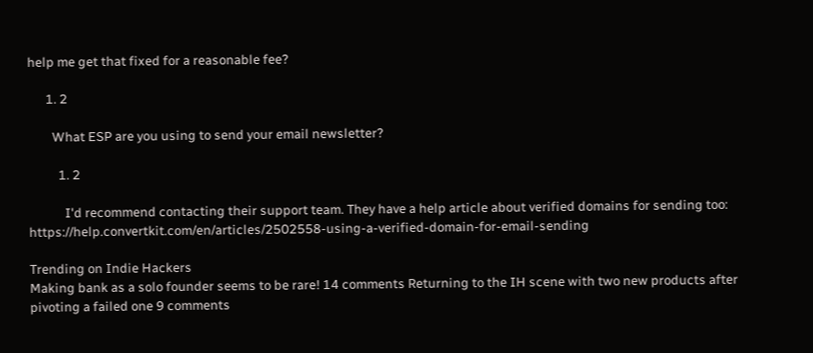help me get that fixed for a reasonable fee?

      1. 2

        What ESP are you using to send your email newsletter?

          1. 2

            I'd recommend contacting their support team. They have a help article about verified domains for sending too: https://help.convertkit.com/en/articles/2502558-using-a-verified-domain-for-email-sending

Trending on Indie Hackers
Making bank as a solo founder seems to be rare! 14 comments Returning to the IH scene with two new products after pivoting a failed one 9 comments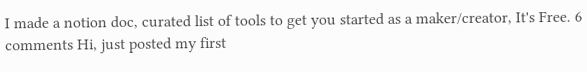I made a notion doc, curated list of tools to get you started as a maker/creator, It's Free. 6 comments Hi, just posted my first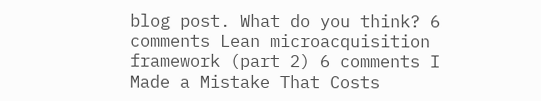blog post. What do you think? 6 comments Lean microacquisition framework (part 2) 6 comments I Made a Mistake That Costs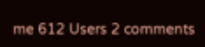me 612 Users 2 comments